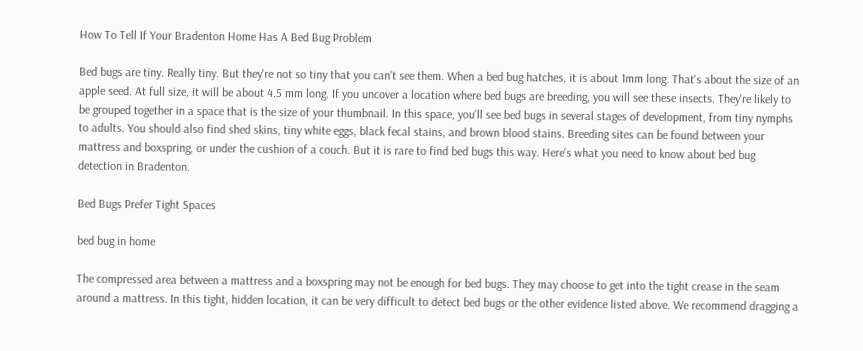How To Tell If Your Bradenton Home Has A Bed Bug Problem

Bed bugs are tiny. Really tiny. But they're not so tiny that you can't see them. When a bed bug hatches, it is about 1mm long. That's about the size of an apple seed. At full size, it will be about 4.5 mm long. If you uncover a location where bed bugs are breeding, you will see these insects. They're likely to be grouped together in a space that is the size of your thumbnail. In this space, you'll see bed bugs in several stages of development, from tiny nymphs to adults. You should also find shed skins, tiny white eggs, black fecal stains, and brown blood stains. Breeding sites can be found between your mattress and boxspring, or under the cushion of a couch. But it is rare to find bed bugs this way. Here's what you need to know about bed bug detection in Bradenton.

Bed Bugs Prefer Tight Spaces

bed bug in home

The compressed area between a mattress and a boxspring may not be enough for bed bugs. They may choose to get into the tight crease in the seam around a mattress. In this tight, hidden location, it can be very difficult to detect bed bugs or the other evidence listed above. We recommend dragging a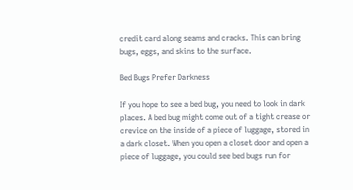credit card along seams and cracks. This can bring bugs, eggs, and skins to the surface.

Bed Bugs Prefer Darkness

If you hope to see a bed bug, you need to look in dark places. A bed bug might come out of a tight crease or crevice on the inside of a piece of luggage, stored in a dark closet. When you open a closet door and open a piece of luggage, you could see bed bugs run for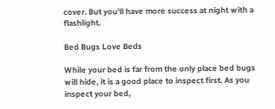cover. But you'll have more success at night with a flashlight.

Bed Bugs Love Beds

While your bed is far from the only place bed bugs will hide, it is a good place to inspect first. As you inspect your bed,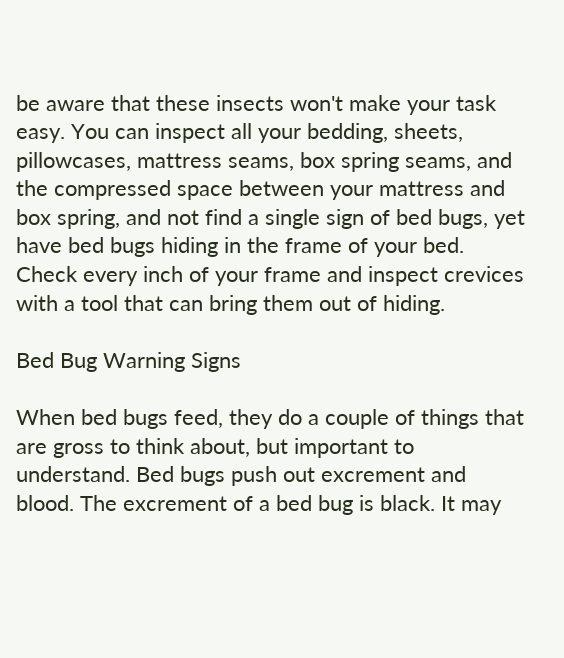be aware that these insects won't make your task easy. You can inspect all your bedding, sheets, pillowcases, mattress seams, box spring seams, and the compressed space between your mattress and box spring, and not find a single sign of bed bugs, yet have bed bugs hiding in the frame of your bed. Check every inch of your frame and inspect crevices with a tool that can bring them out of hiding.

Bed Bug Warning Signs

When bed bugs feed, they do a couple of things that are gross to think about, but important to understand. Bed bugs push out excrement and blood. The excrement of a bed bug is black. It may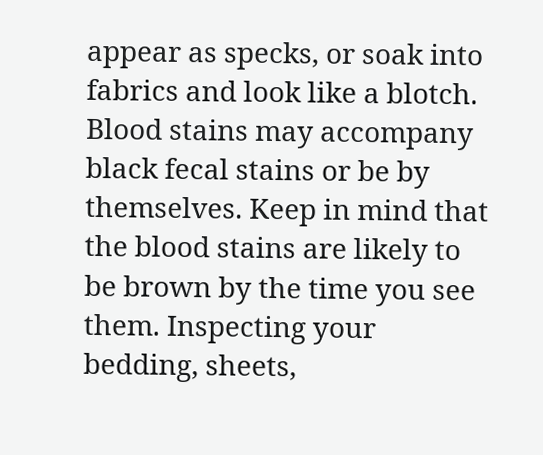appear as specks, or soak into fabrics and look like a blotch. Blood stains may accompany black fecal stains or be by themselves. Keep in mind that the blood stains are likely to be brown by the time you see them. Inspecting your bedding, sheets,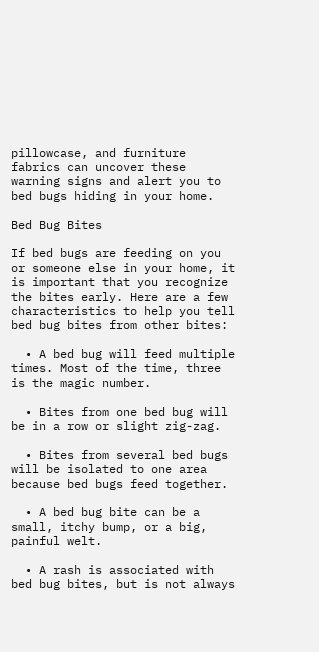pillowcase, and furniture fabrics can uncover these warning signs and alert you to bed bugs hiding in your home.

Bed Bug Bites

If bed bugs are feeding on you or someone else in your home, it is important that you recognize the bites early. Here are a few characteristics to help you tell bed bug bites from other bites:

  • A bed bug will feed multiple times. Most of the time, three is the magic number.

  • Bites from one bed bug will be in a row or slight zig-zag.

  • Bites from several bed bugs will be isolated to one area because bed bugs feed together.

  • A bed bug bite can be a small, itchy bump, or a big, painful welt.

  • A rash is associated with bed bug bites, but is not always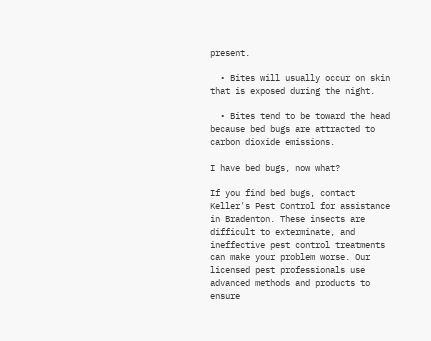present.

  • Bites will usually occur on skin that is exposed during the night.

  • Bites tend to be toward the head because bed bugs are attracted to carbon dioxide emissions.

I have bed bugs, now what?

If you find bed bugs, contact Keller's Pest Control for assistance in Bradenton. These insects are difficult to exterminate, and ineffective pest control treatments can make your problem worse. Our licensed pest professionals use advanced methods and products to ensure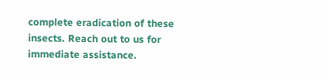complete eradication of these insects. Reach out to us for immediate assistance.